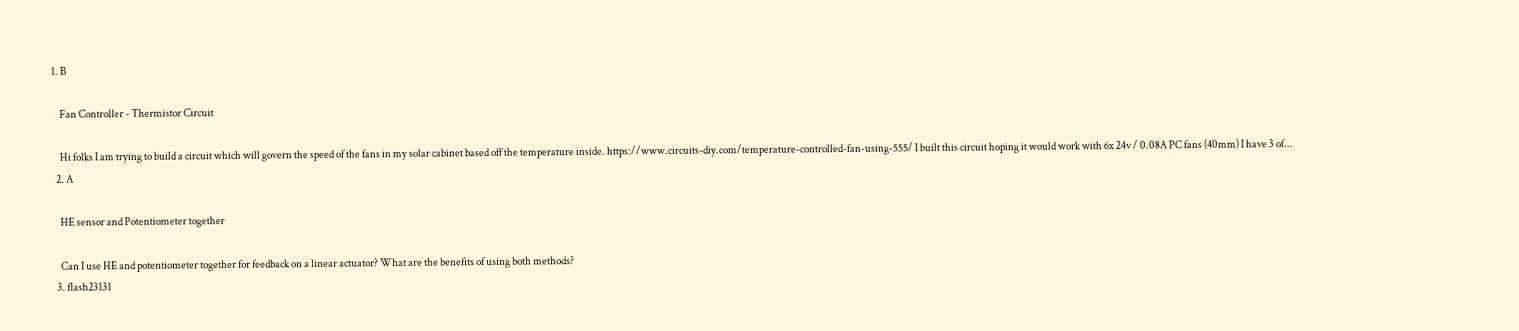1. B

    Fan Controller - Thermistor Circuit

    Hi folks I am trying to build a circuit which will govern the speed of the fans in my solar cabinet based off the temperature inside. https://www.circuits-diy.com/temperature-controlled-fan-using-555/ I built this circuit hoping it would work with 6x 24v / 0.08A PC fans (40mm) I have 3 of...
  2. A

    HE sensor and Potentiometer together

    Can I use HE and potentiometer together for feedback on a linear actuator? What are the benefits of using both methods?
  3. flash23131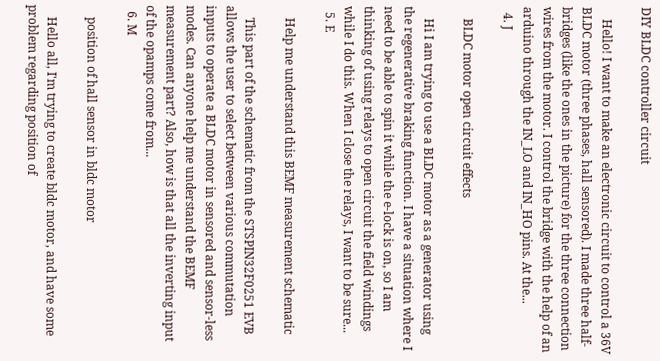DIY BLDC controller circuit

    Hello! I want to make an electronic circuit to control a 36V BLDC motor (three phases, hall sensored). I made three half-bridges (like the ones in the picture) for the three connection wires from the motor. I control the bridge with the help of an arduino through the IN_LO and IN_HO pins. At the...
  4. J

    BLDC motor open circuit effects

    Hi I am trying to use a BLDC motor as a generator using the regenerative braking function. I have a situation where I need to be able to spin it while the e-lock is on, so I am thinking of using relays to open circuit the field windings while I do this. When I close the relays, I want to be sure...
  5. E

    Help me understand this BEMF measurement schematic

    This part of the schematic from the STSPIN32F0251 EVB allows the user to select between various commutation inputs to operate a BLDC motor in sensored and sensor-less modes. Can anyone help me understand the BEMF measurement part? Also, how is that all the inverting input of the opamps come from...
  6. M

    position of hall sensor in bldc motor

    Hello all, I'm trying to create bldc motor, and have some problem regarding position of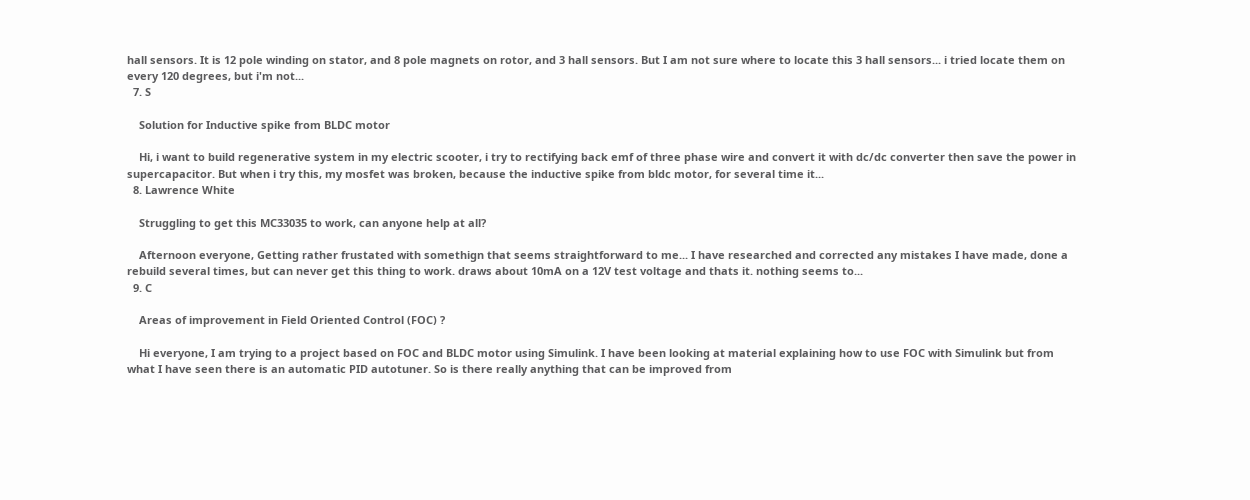hall sensors. It is 12 pole winding on stator, and 8 pole magnets on rotor, and 3 hall sensors. But I am not sure where to locate this 3 hall sensors... i tried locate them on every 120 degrees, but i'm not...
  7. S

    Solution for Inductive spike from BLDC motor

    Hi, i want to build regenerative system in my electric scooter, i try to rectifying back emf of three phase wire and convert it with dc/dc converter then save the power in supercapacitor. But when i try this, my mosfet was broken, because the inductive spike from bldc motor, for several time it...
  8. Lawrence White

    Struggling to get this MC33035 to work, can anyone help at all?

    Afternoon everyone, Getting rather frustated with somethign that seems straightforward to me... I have researched and corrected any mistakes I have made, done a rebuild several times, but can never get this thing to work. draws about 10mA on a 12V test voltage and thats it. nothing seems to...
  9. C

    Areas of improvement in Field Oriented Control (FOC) ?

    Hi everyone, I am trying to a project based on FOC and BLDC motor using Simulink. I have been looking at material explaining how to use FOC with Simulink but from what I have seen there is an automatic PID autotuner. So is there really anything that can be improved from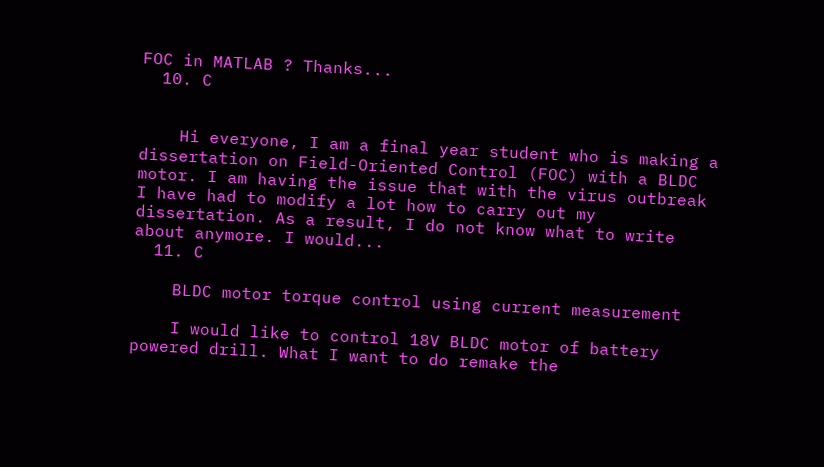FOC in MATLAB ? Thanks...
  10. C


    Hi everyone, I am a final year student who is making a dissertation on Field-Oriented Control (FOC) with a BLDC motor. I am having the issue that with the virus outbreak I have had to modify a lot how to carry out my dissertation. As a result, I do not know what to write about anymore. I would...
  11. C

    BLDC motor torque control using current measurement

    I would like to control 18V BLDC motor of battery powered drill. What I want to do remake the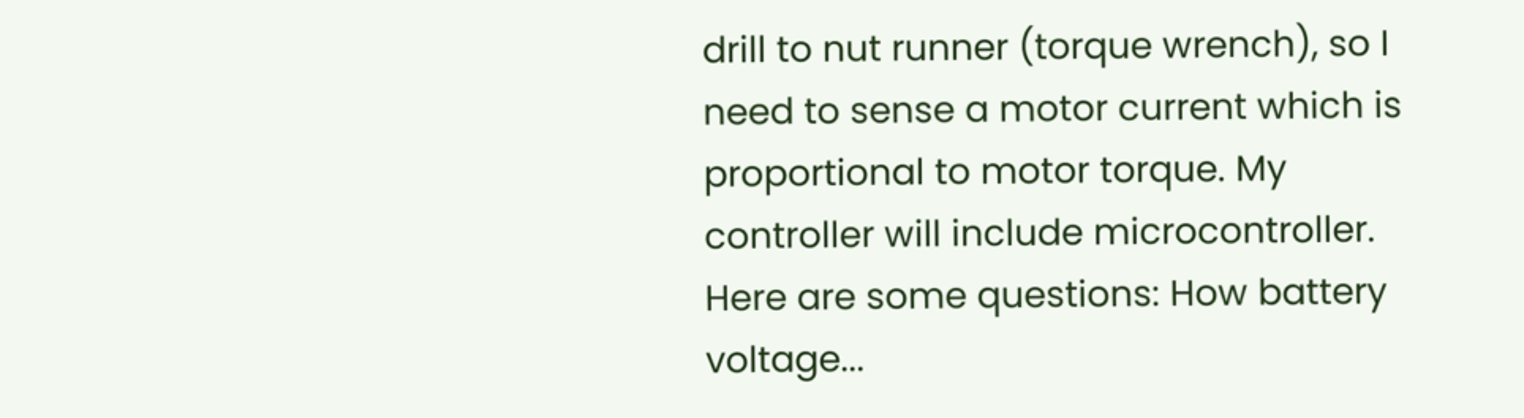drill to nut runner (torque wrench), so I need to sense a motor current which is proportional to motor torque. My controller will include microcontroller. Here are some questions: How battery voltage...